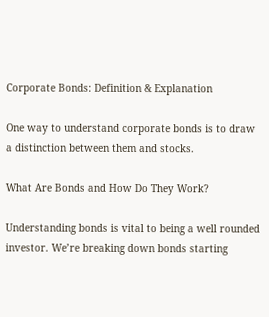Corporate Bonds: Definition & Explanation

One way to understand corporate bonds is to draw a distinction between them and stocks.

What Are Bonds and How Do They Work?

Understanding bonds is vital to being a well rounded investor. We’re breaking down bonds starting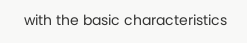with the basic characteristics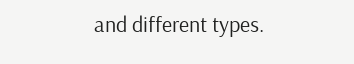and different types.